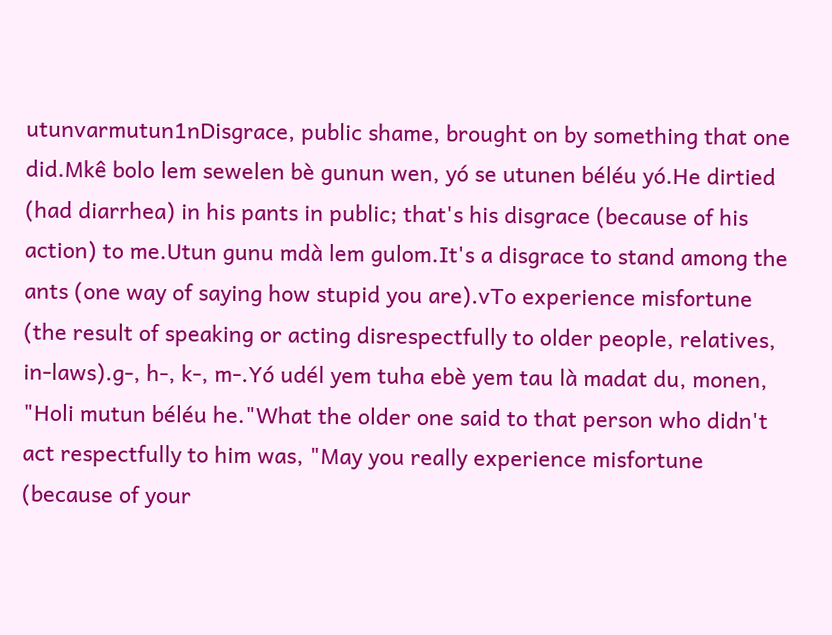utunvarmutun1nDisgrace, public shame, brought on by something that one did.Mkê bolo lem sewelen bè gunun wen, yó se utunen béléu yó.He dirtied (had diarrhea) in his pants in public; that's his disgrace (because of his action) to me.Utun gunu mdà lem gulom.It's a disgrace to stand among the ants (one way of saying how stupid you are).vTo experience misfortune (the result of speaking or acting disrespectfully to older people, relatives, in-laws).g-, h-, k-, m-.Yó udél yem tuha ebè yem tau là madat du, monen, "Holi mutun béléu he."What the older one said to that person who didn't act respectfully to him was, "May you really experience misfortune (because of your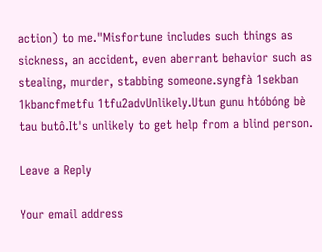action) to me."Misfortune includes such things as sickness, an accident, even aberrant behavior such as stealing, murder, stabbing someone.syngfà 1sekban 1kbancfmetfu 1tfu2advUnlikely.Utun gunu htóbóng bè tau butô.It's unlikely to get help from a blind person.

Leave a Reply

Your email address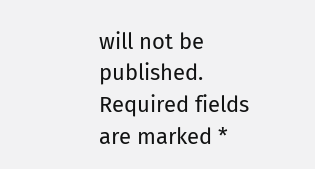will not be published. Required fields are marked *